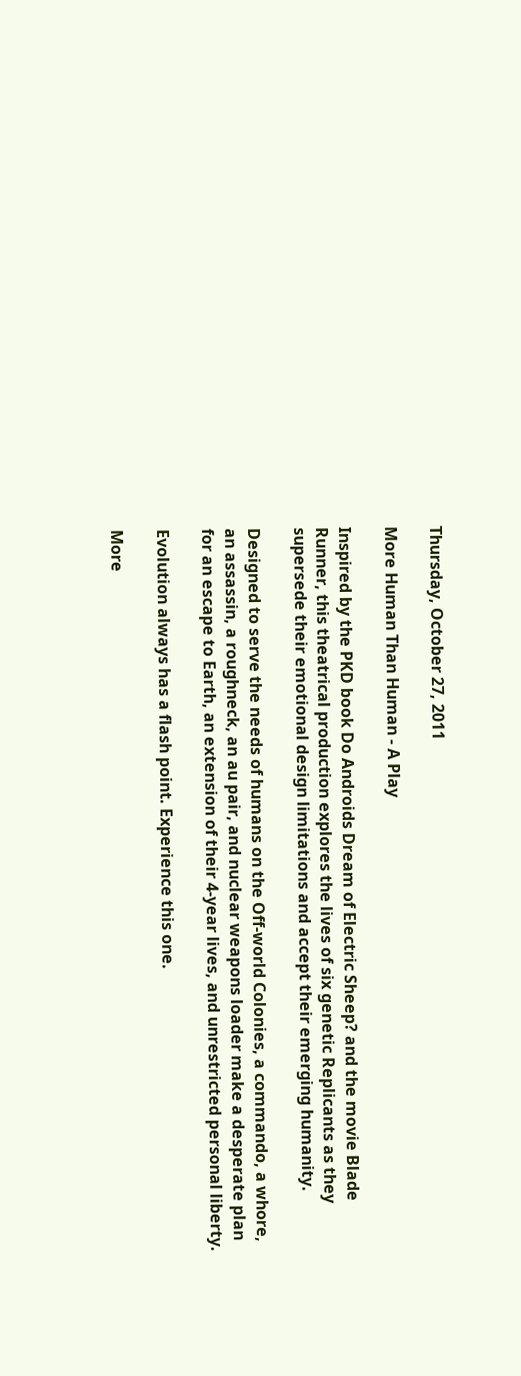Thursday, October 27, 2011

More Human Than Human - A Play

Inspired by the PKD book Do Androids Dream of Electric Sheep? and the movie Blade Runner, this theatrical production explores the lives of six genetic Replicants as they supersede their emotional design limitations and accept their emerging humanity.

Designed to serve the needs of humans on the Off-world Colonies, a commando, a whore, an assassin, a roughneck, an au pair, and nuclear weapons loader make a desperate plan for an escape to Earth, an extension of their 4-year lives, and unrestricted personal liberty.

Evolution always has a flash point. Experience this one.

More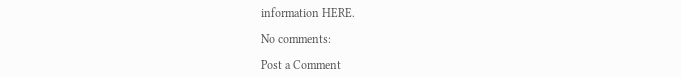information HERE.

No comments:

Post a Comment